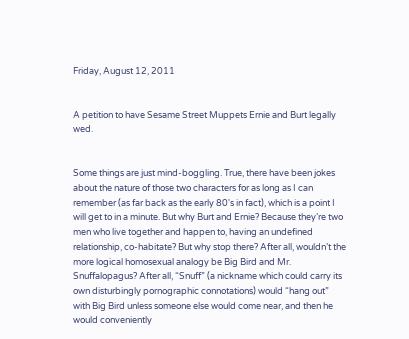Friday, August 12, 2011


A petition to have Sesame Street Muppets Ernie and Burt legally wed.


Some things are just mind-boggling. True, there have been jokes about the nature of those two characters for as long as I can remember (as far back as the early 80's in fact), which is a point I will get to in a minute. But why Burt and Ernie? Because they’re two men who live together and happen to, having an undefined relationship, co-habitate? But why stop there? After all, wouldn’t the more logical homosexual analogy be Big Bird and Mr. Snuffalopagus? After all, “Snuff” (a nickname which could carry its own disturbingly pornographic connotations) would “hang out” with Big Bird unless someone else would come near, and then he would conveniently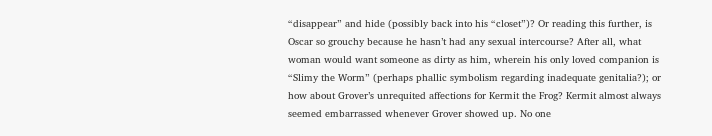“disappear” and hide (possibly back into his “closet”)? Or reading this further, is Oscar so grouchy because he hasn’t had any sexual intercourse? After all, what woman would want someone as dirty as him, wherein his only loved companion is “Slimy the Worm” (perhaps phallic symbolism regarding inadequate genitalia?); or how about Grover’s unrequited affections for Kermit the Frog? Kermit almost always seemed embarrassed whenever Grover showed up. No one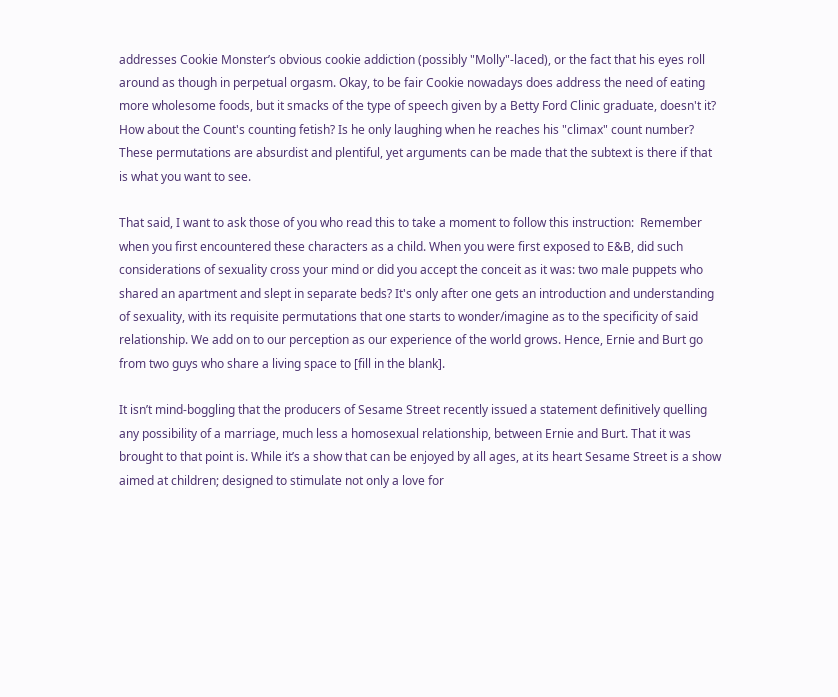addresses Cookie Monster’s obvious cookie addiction (possibly "Molly"-laced), or the fact that his eyes roll around as though in perpetual orgasm. Okay, to be fair Cookie nowadays does address the need of eating more wholesome foods, but it smacks of the type of speech given by a Betty Ford Clinic graduate, doesn't it?  How about the Count's counting fetish? Is he only laughing when he reaches his "climax" count number? These permutations are absurdist and plentiful, yet arguments can be made that the subtext is there if that is what you want to see.

That said, I want to ask those of you who read this to take a moment to follow this instruction:  Remember when you first encountered these characters as a child. When you were first exposed to E&B, did such considerations of sexuality cross your mind or did you accept the conceit as it was: two male puppets who shared an apartment and slept in separate beds? It's only after one gets an introduction and understanding of sexuality, with its requisite permutations that one starts to wonder/imagine as to the specificity of said relationship. We add on to our perception as our experience of the world grows. Hence, Ernie and Burt go from two guys who share a living space to [fill in the blank].

It isn’t mind-boggling that the producers of Sesame Street recently issued a statement definitively quelling any possibility of a marriage, much less a homosexual relationship, between Ernie and Burt. That it was brought to that point is. While it’s a show that can be enjoyed by all ages, at its heart Sesame Street is a show aimed at children; designed to stimulate not only a love for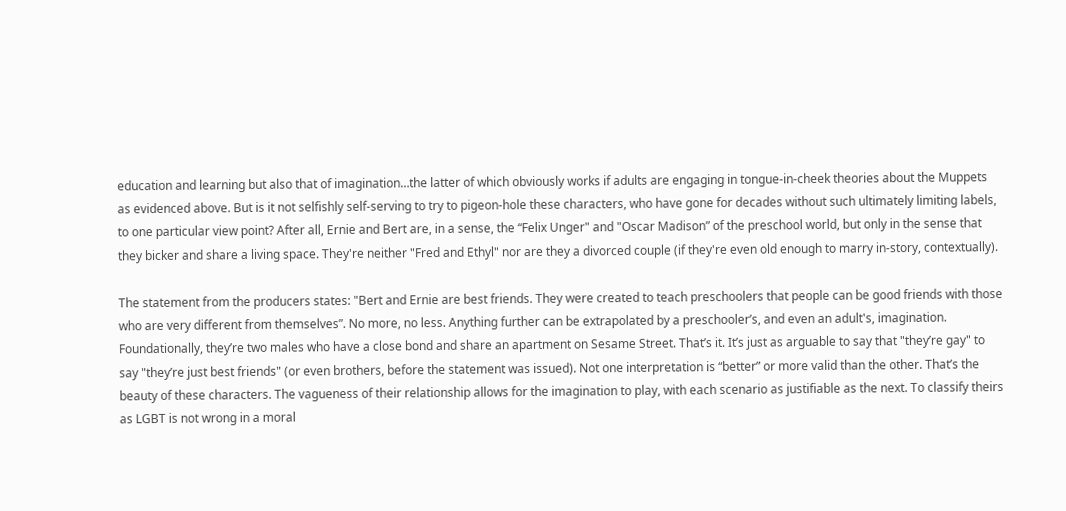education and learning but also that of imagination…the latter of which obviously works if adults are engaging in tongue-in-cheek theories about the Muppets as evidenced above. But is it not selfishly self-serving to try to pigeon-hole these characters, who have gone for decades without such ultimately limiting labels, to one particular view point? After all, Ernie and Bert are, in a sense, the “Felix Unger" and "Oscar Madison” of the preschool world, but only in the sense that they bicker and share a living space. They're neither "Fred and Ethyl" nor are they a divorced couple (if they're even old enough to marry in-story, contextually).

The statement from the producers states: "Bert and Ernie are best friends. They were created to teach preschoolers that people can be good friends with those who are very different from themselves”. No more, no less. Anything further can be extrapolated by a preschooler’s, and even an adult's, imagination. Foundationally, they’re two males who have a close bond and share an apartment on Sesame Street. That’s it. It’s just as arguable to say that "they’re gay" to say "they’re just best friends" (or even brothers, before the statement was issued). Not one interpretation is “better” or more valid than the other. That’s the beauty of these characters. The vagueness of their relationship allows for the imagination to play, with each scenario as justifiable as the next. To classify theirs as LGBT is not wrong in a moral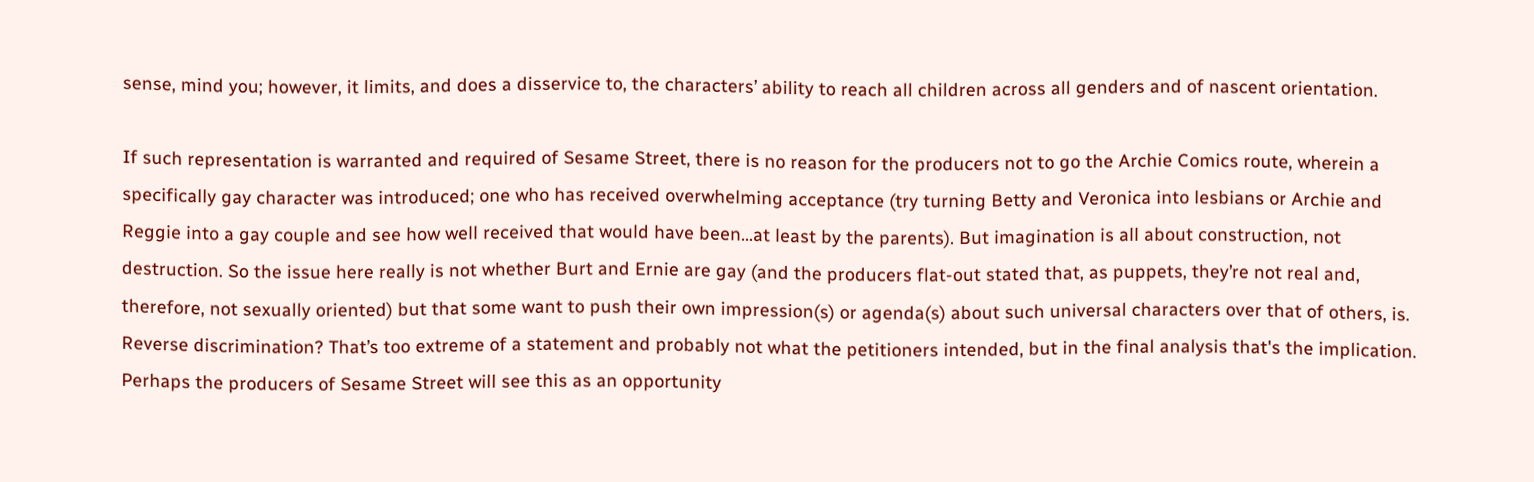sense, mind you; however, it limits, and does a disservice to, the characters’ ability to reach all children across all genders and of nascent orientation.

If such representation is warranted and required of Sesame Street, there is no reason for the producers not to go the Archie Comics route, wherein a specifically gay character was introduced; one who has received overwhelming acceptance (try turning Betty and Veronica into lesbians or Archie and Reggie into a gay couple and see how well received that would have been…at least by the parents). But imagination is all about construction, not destruction. So the issue here really is not whether Burt and Ernie are gay (and the producers flat-out stated that, as puppets, they’re not real and, therefore, not sexually oriented) but that some want to push their own impression(s) or agenda(s) about such universal characters over that of others, is. Reverse discrimination? That’s too extreme of a statement and probably not what the petitioners intended, but in the final analysis that's the implication. Perhaps the producers of Sesame Street will see this as an opportunity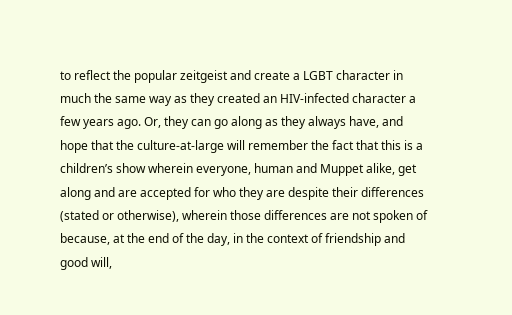to reflect the popular zeitgeist and create a LGBT character in much the same way as they created an HIV-infected character a few years ago. Or, they can go along as they always have, and hope that the culture-at-large will remember the fact that this is a children’s show wherein everyone, human and Muppet alike, get along and are accepted for who they are despite their differences (stated or otherwise), wherein those differences are not spoken of because, at the end of the day, in the context of friendship and good will,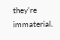they’re immaterial.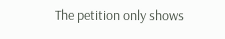The petition only shows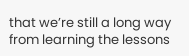that we’re still a long way from learning the lessons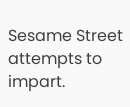Sesame Street attempts to impart.